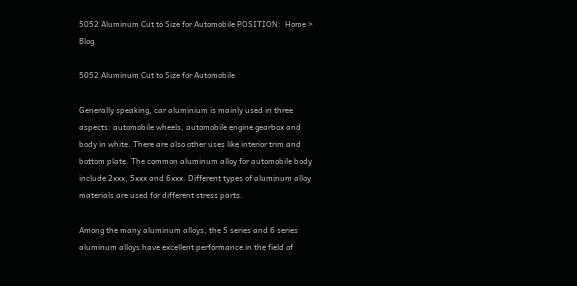5052 Aluminum Cut to Size for Automobile POSITION:  Home > Blog

5052 Aluminum Cut to Size for Automobile

Generally speaking, car aluminium is mainly used in three aspects: automobile wheels, automobile engine gearbox and body in white. There are also other uses like interior trim and bottom plate. The common aluminum alloy for automobile body include 2xxx, 5xxx and 6xxx. Different types of aluminum alloy materials are used for different stress parts.

Among the many aluminum alloys, the 5 series and 6 series aluminum alloys have excellent performance in the field of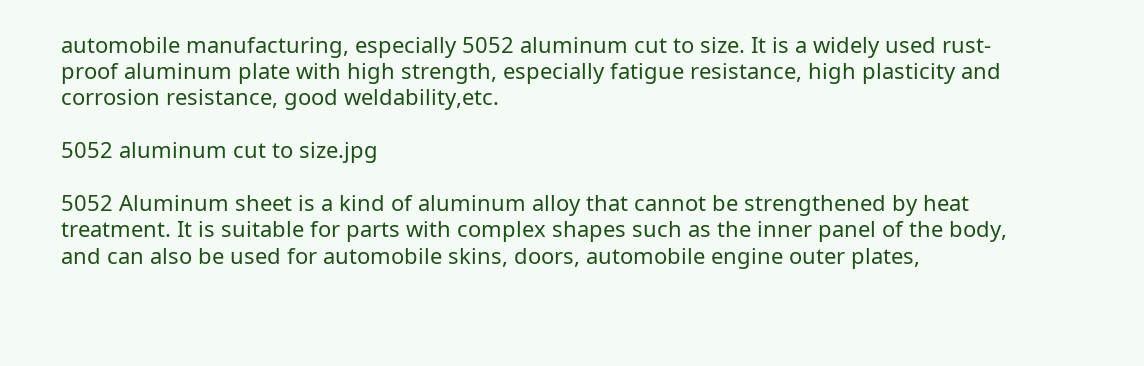automobile manufacturing, especially 5052 aluminum cut to size. It is a widely used rust-proof aluminum plate with high strength, especially fatigue resistance, high plasticity and corrosion resistance, good weldability,etc.

5052 aluminum cut to size.jpg

5052 Aluminum sheet is a kind of aluminum alloy that cannot be strengthened by heat treatment. It is suitable for parts with complex shapes such as the inner panel of the body, and can also be used for automobile skins, doors, automobile engine outer plates,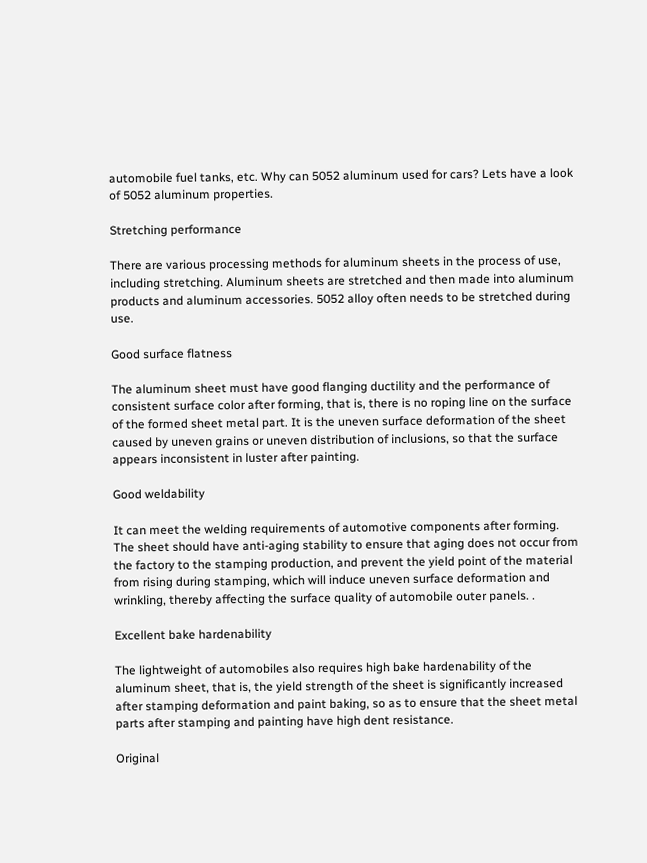automobile fuel tanks, etc. Why can 5052 aluminum used for cars? Lets have a look of 5052 aluminum properties.

Stretching performance

There are various processing methods for aluminum sheets in the process of use, including stretching. Aluminum sheets are stretched and then made into aluminum products and aluminum accessories. 5052 alloy often needs to be stretched during use.

Good surface flatness

The aluminum sheet must have good flanging ductility and the performance of consistent surface color after forming, that is, there is no roping line on the surface of the formed sheet metal part. It is the uneven surface deformation of the sheet caused by uneven grains or uneven distribution of inclusions, so that the surface appears inconsistent in luster after painting.

Good weldability

It can meet the welding requirements of automotive components after forming. The sheet should have anti-aging stability to ensure that aging does not occur from the factory to the stamping production, and prevent the yield point of the material from rising during stamping, which will induce uneven surface deformation and wrinkling, thereby affecting the surface quality of automobile outer panels. .

Excellent bake hardenability

The lightweight of automobiles also requires high bake hardenability of the aluminum sheet, that is, the yield strength of the sheet is significantly increased after stamping deformation and paint baking, so as to ensure that the sheet metal parts after stamping and painting have high dent resistance.

Original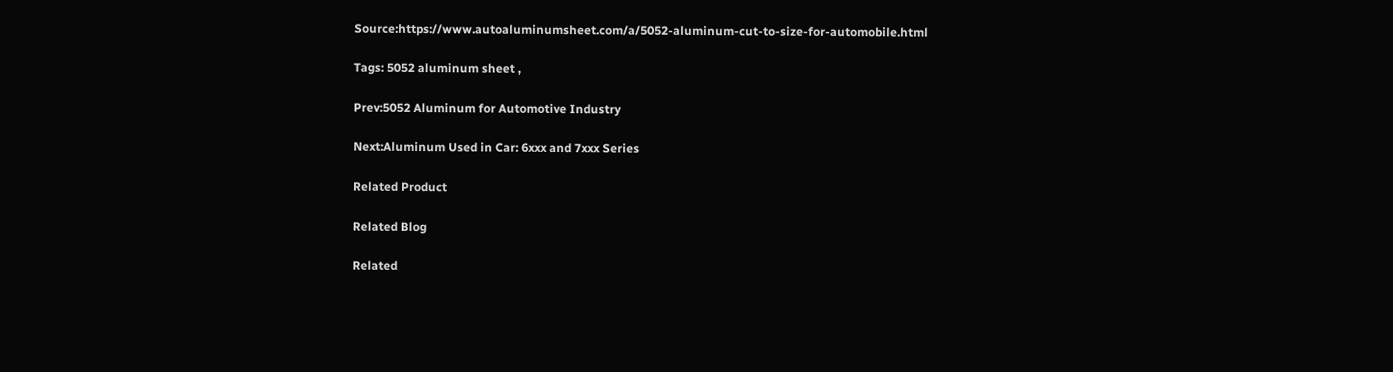Source:https://www.autoaluminumsheet.com/a/5052-aluminum-cut-to-size-for-automobile.html

Tags: 5052 aluminum sheet ,

Prev:5052 Aluminum for Automotive Industry

Next:Aluminum Used in Car: 6xxx and 7xxx Series

Related Product

Related Blog

Related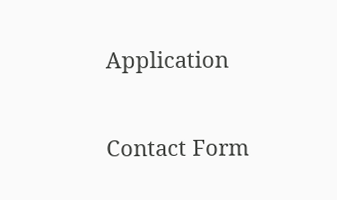Application

Contact Form